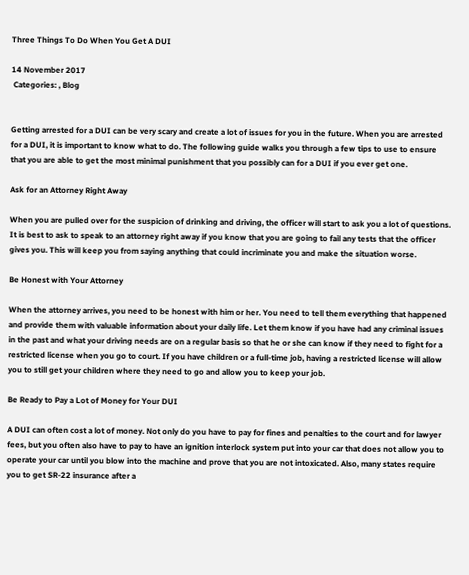Three Things To Do When You Get A DUI

14 November 2017
 Categories: , Blog


Getting arrested for a DUI can be very scary and create a lot of issues for you in the future. When you are arrested for a DUI, it is important to know what to do. The following guide walks you through a few tips to use to ensure that you are able to get the most minimal punishment that you possibly can for a DUI if you ever get one.

Ask for an Attorney Right Away

When you are pulled over for the suspicion of drinking and driving, the officer will start to ask you a lot of questions. It is best to ask to speak to an attorney right away if you know that you are going to fail any tests that the officer gives you. This will keep you from saying anything that could incriminate you and make the situation worse.

Be Honest with Your Attorney

When the attorney arrives, you need to be honest with him or her. You need to tell them everything that happened and provide them with valuable information about your daily life. Let them know if you have had any criminal issues in the past and what your driving needs are on a regular basis so that he or she can know if they need to fight for a restricted license when you go to court. If you have children or a full-time job, having a restricted license will allow you to still get your children where they need to go and allow you to keep your job.

Be Ready to Pay a Lot of Money for Your DUI

A DUI can often cost a lot of money. Not only do you have to pay for fines and penalties to the court and for lawyer fees, but you often also have to pay to have an ignition interlock system put into your car that does not allow you to operate your car until you blow into the machine and prove that you are not intoxicated. Also, many states require you to get SR-22 insurance after a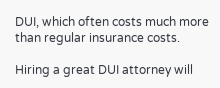DUI, which often costs much more than regular insurance costs.

Hiring a great DUI attorney will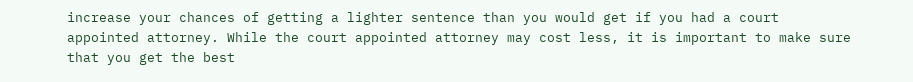increase your chances of getting a lighter sentence than you would get if you had a court appointed attorney. While the court appointed attorney may cost less, it is important to make sure that you get the best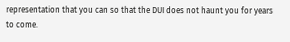representation that you can so that the DUI does not haunt you for years to come.